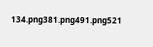134.png381.png491.png521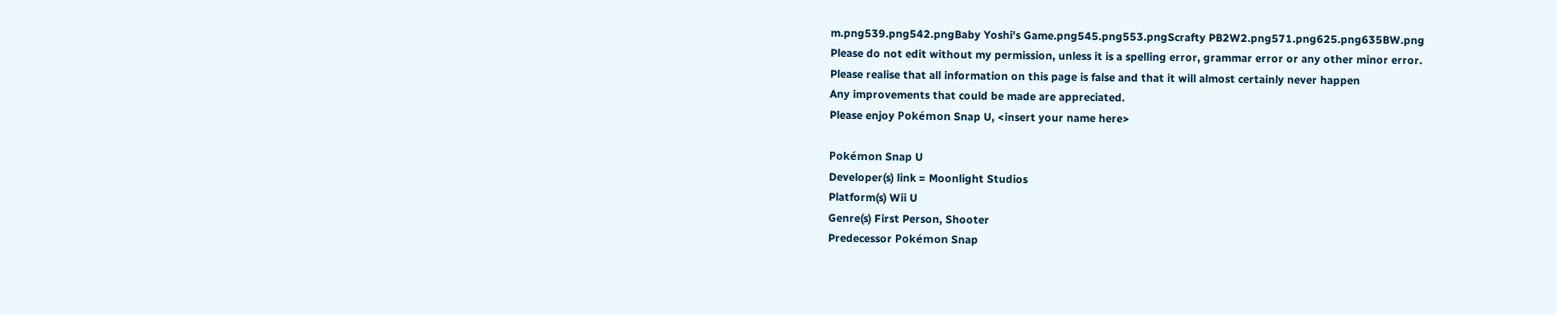m.png539.png542.pngBaby Yoshi's Game.png545.png553.pngScrafty PB2W2.png571.png625.png635BW.png
Please do not edit without my permission, unless it is a spelling error, grammar error or any other minor error.
Please realise that all information on this page is false and that it will almost certainly never happen
Any improvements that could be made are appreciated.
Please enjoy Pokémon Snap U, <insert your name here>

Pokémon Snap U
Developer(s) link = Moonlight Studios
Platform(s) Wii U
Genre(s) First Person, Shooter
Predecessor Pokémon Snap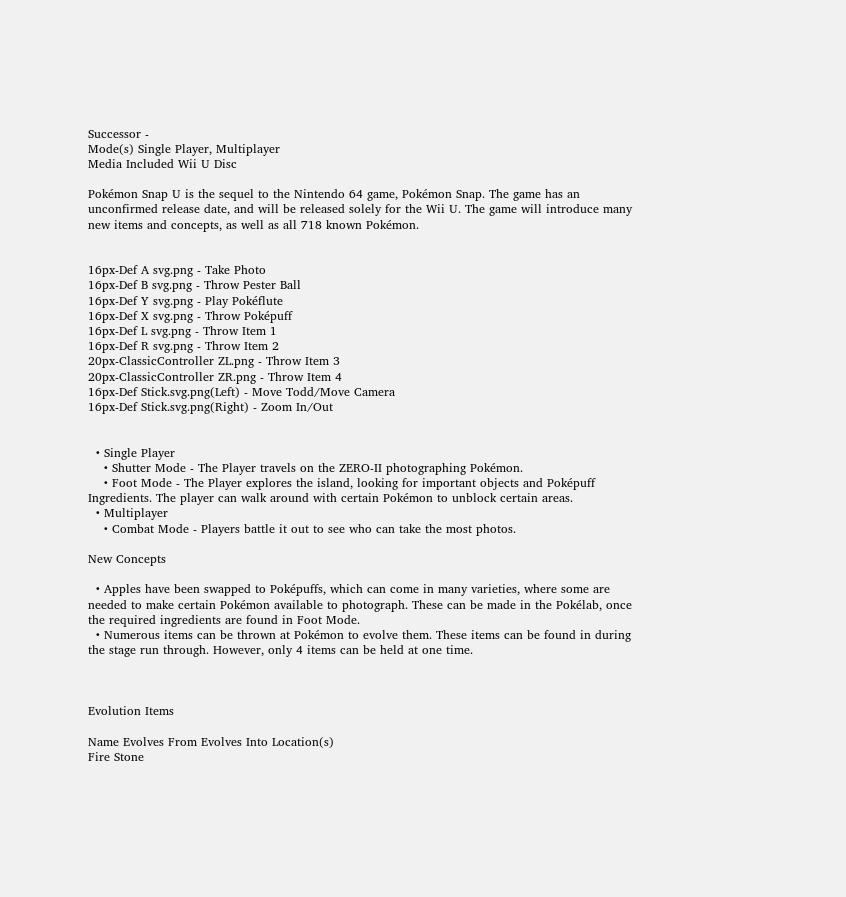Successor -
Mode(s) Single Player, Multiplayer
Media Included Wii U Disc

Pokémon Snap U is the sequel to the Nintendo 64 game, Pokémon Snap. The game has an unconfirmed release date, and will be released solely for the Wii U. The game will introduce many new items and concepts, as well as all 718 known Pokémon.


16px-Def A svg.png - Take Photo
16px-Def B svg.png - Throw Pester Ball
16px-Def Y svg.png - Play Pokéflute
16px-Def X svg.png - Throw Poképuff
16px-Def L svg.png - Throw Item 1
16px-Def R svg.png - Throw Item 2
20px-ClassicController ZL.png - Throw Item 3
20px-ClassicController ZR.png - Throw Item 4
16px-Def Stick.svg.png(Left) - Move Todd/Move Camera
16px-Def Stick.svg.png(Right) - Zoom In/Out


  • Single Player
    • Shutter Mode - The Player travels on the ZERO-II photographing Pokémon.
    • Foot Mode - The Player explores the island, looking for important objects and Poképuff Ingredients. The player can walk around with certain Pokémon to unblock certain areas.
  • Multiplayer
    • Combat Mode - Players battle it out to see who can take the most photos.

New Concepts

  • Apples have been swapped to Poképuffs, which can come in many varieties, where some are needed to make certain Pokémon available to photograph. These can be made in the Pokélab, once the required ingredients are found in Foot Mode.
  • Numerous items can be thrown at Pokémon to evolve them. These items can be found in during the stage run through. However, only 4 items can be held at one time.



Evolution Items

Name Evolves From Evolves Into Location(s)
Fire Stone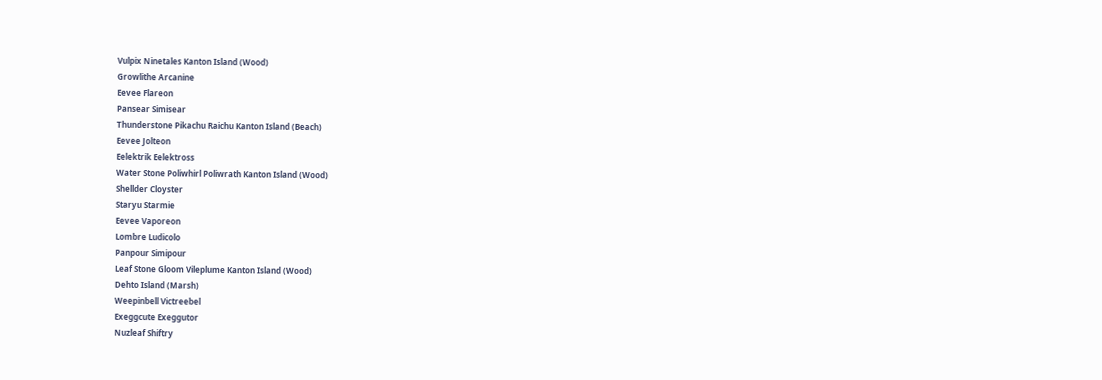Vulpix Ninetales Kanton Island (Wood)
Growlithe Arcanine
Eevee Flareon
Pansear Simisear
Thunderstone Pikachu Raichu Kanton Island (Beach)
Eevee Jolteon
Eelektrik Eelektross
Water Stone Poliwhirl Poliwrath Kanton Island (Wood)
Shellder Cloyster
Staryu Starmie
Eevee Vaporeon
Lombre Ludicolo
Panpour Simipour
Leaf Stone Gloom Vileplume Kanton Island (Wood)
Dehto Island (Marsh)
Weepinbell Victreebel
Exeggcute Exeggutor
Nuzleaf Shiftry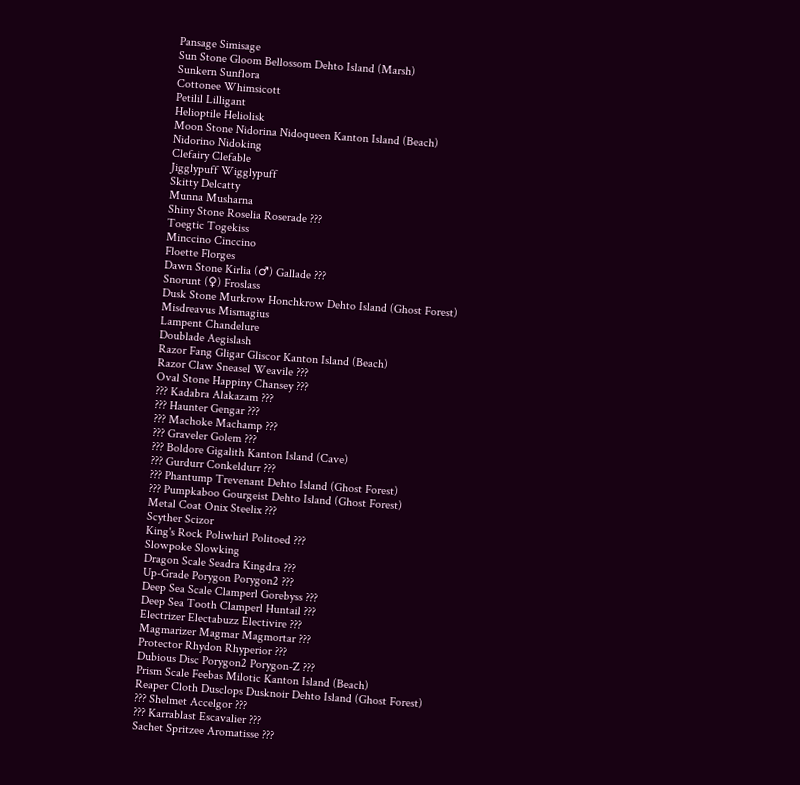Pansage Simisage
Sun Stone Gloom Bellossom Dehto Island (Marsh)
Sunkern Sunflora
Cottonee Whimsicott
Petilil Lilligant
Helioptile Heliolisk
Moon Stone Nidorina Nidoqueen Kanton Island (Beach)
Nidorino Nidoking
Clefairy Clefable
Jigglypuff Wigglypuff
Skitty Delcatty
Munna Musharna
Shiny Stone Roselia Roserade ???
Toegtic Togekiss
Minccino Cinccino
Floette Florges
Dawn Stone Kirlia (♂) Gallade ???
Snorunt (♀) Froslass
Dusk Stone Murkrow Honchkrow Dehto Island (Ghost Forest)
Misdreavus Mismagius
Lampent Chandelure
Doublade Aegislash
Razor Fang Gligar Gliscor Kanton Island (Beach)
Razor Claw Sneasel Weavile ???
Oval Stone Happiny Chansey ???
??? Kadabra Alakazam ???
??? Haunter Gengar ???
??? Machoke Machamp ???
??? Graveler Golem ???
??? Boldore Gigalith Kanton Island (Cave)
??? Gurdurr Conkeldurr ???
??? Phantump Trevenant Dehto Island (Ghost Forest)
??? Pumpkaboo Gourgeist Dehto Island (Ghost Forest)
Metal Coat Onix Steelix ???
Scyther Scizor
King's Rock Poliwhirl Politoed ???
Slowpoke Slowking
Dragon Scale Seadra Kingdra ???
Up-Grade Porygon Porygon2 ???
Deep Sea Scale Clamperl Gorebyss ???
Deep Sea Tooth Clamperl Huntail ???
Electrizer Electabuzz Electivire ???
Magmarizer Magmar Magmortar ???
Protector Rhydon Rhyperior ???
Dubious Disc Porygon2 Porygon-Z ???
Prism Scale Feebas Milotic Kanton Island (Beach)
Reaper Cloth Dusclops Dusknoir Dehto Island (Ghost Forest)
??? Shelmet Accelgor ???
??? Karrablast Escavalier ???
Sachet Spritzee Aromatisse ???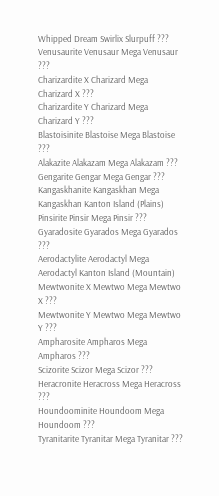Whipped Dream Swirlix Slurpuff ???
Venusaurite Venusaur Mega Venusaur ???
Charizardite X Charizard Mega Charizard X ???
Charizardite Y Charizard Mega Charizard Y ???
Blastoisinite Blastoise Mega Blastoise ???
Alakazite Alakazam Mega Alakazam ???
Gengarite Gengar Mega Gengar ???
Kangaskhanite Kangaskhan Mega Kangaskhan Kanton Island (Plains)
Pinsirite Pinsir Mega Pinsir ???
Gyaradosite Gyarados Mega Gyarados ???
Aerodactylite Aerodactyl Mega Aerodactyl Kanton Island (Mountain)
Mewtwonite X Mewtwo Mega Mewtwo X ???
Mewtwonite Y Mewtwo Mega Mewtwo Y ???
Ampharosite Ampharos Mega Ampharos ???
Scizorite Scizor Mega Scizor ???
Heracronite Heracross Mega Heracross ???
Houndoominite Houndoom Mega Houndoom ???
Tyranitarite Tyranitar Mega Tyranitar ???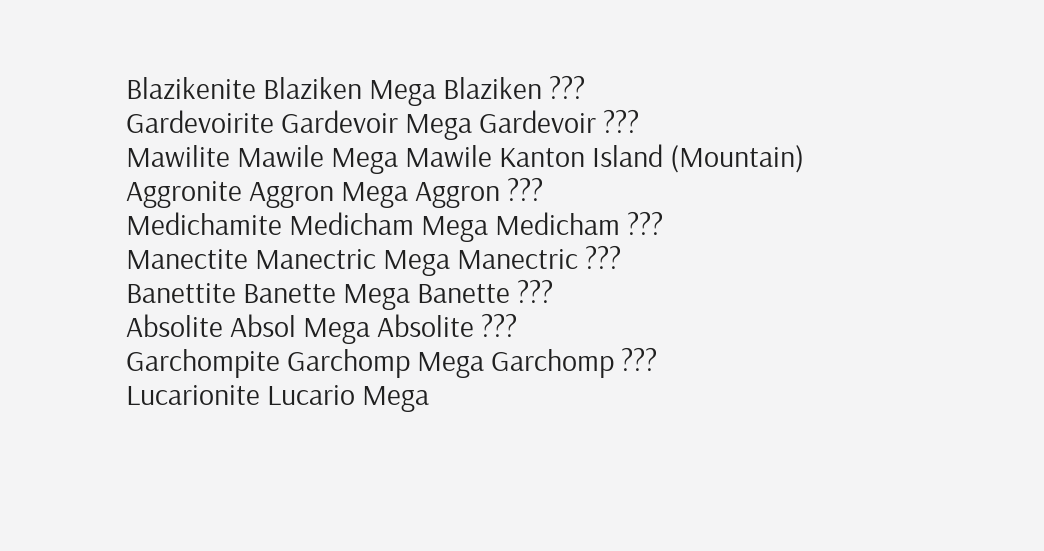Blazikenite Blaziken Mega Blaziken ???
Gardevoirite Gardevoir Mega Gardevoir ???
Mawilite Mawile Mega Mawile Kanton Island (Mountain)
Aggronite Aggron Mega Aggron ???
Medichamite Medicham Mega Medicham ???
Manectite Manectric Mega Manectric ???
Banettite Banette Mega Banette ???
Absolite Absol Mega Absolite ???
Garchompite Garchomp Mega Garchomp ???
Lucarionite Lucario Mega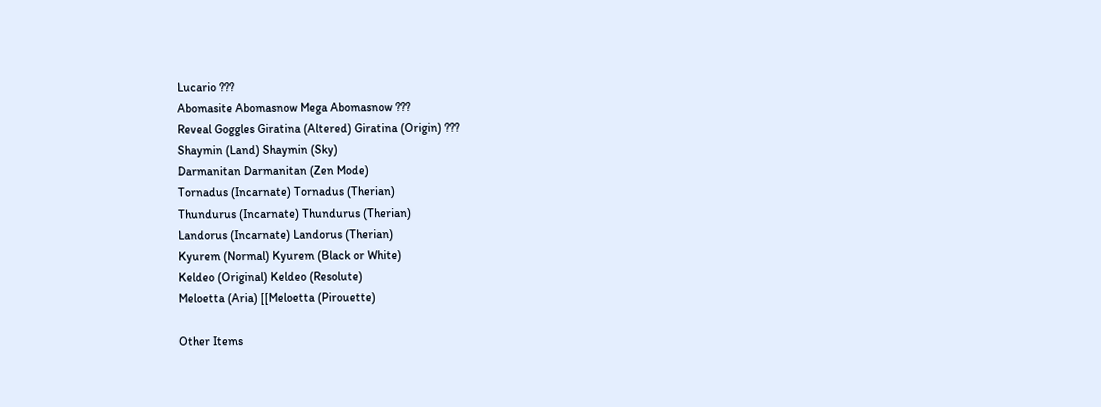Lucario ???
Abomasite Abomasnow Mega Abomasnow ???
Reveal Goggles Giratina (Altered) Giratina (Origin) ???
Shaymin (Land) Shaymin (Sky)
Darmanitan Darmanitan (Zen Mode)
Tornadus (Incarnate) Tornadus (Therian)
Thundurus (Incarnate) Thundurus (Therian)
Landorus (Incarnate) Landorus (Therian)
Kyurem (Normal) Kyurem (Black or White)
Keldeo (Original) Keldeo (Resolute)
Meloetta (Aria) [[Meloetta (Pirouette)

Other Items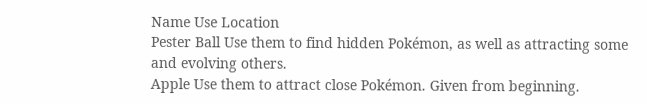Name Use Location
Pester Ball Use them to find hidden Pokémon, as well as attracting some and evolving others.
Apple Use them to attract close Pokémon. Given from beginning.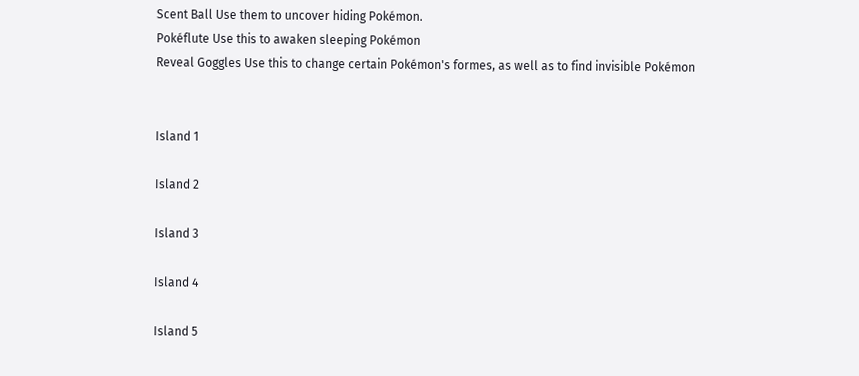Scent Ball Use them to uncover hiding Pokémon.
Pokéflute Use this to awaken sleeping Pokémon
Reveal Goggles Use this to change certain Pokémon's formes, as well as to find invisible Pokémon


Island 1

Island 2

Island 3

Island 4

Island 5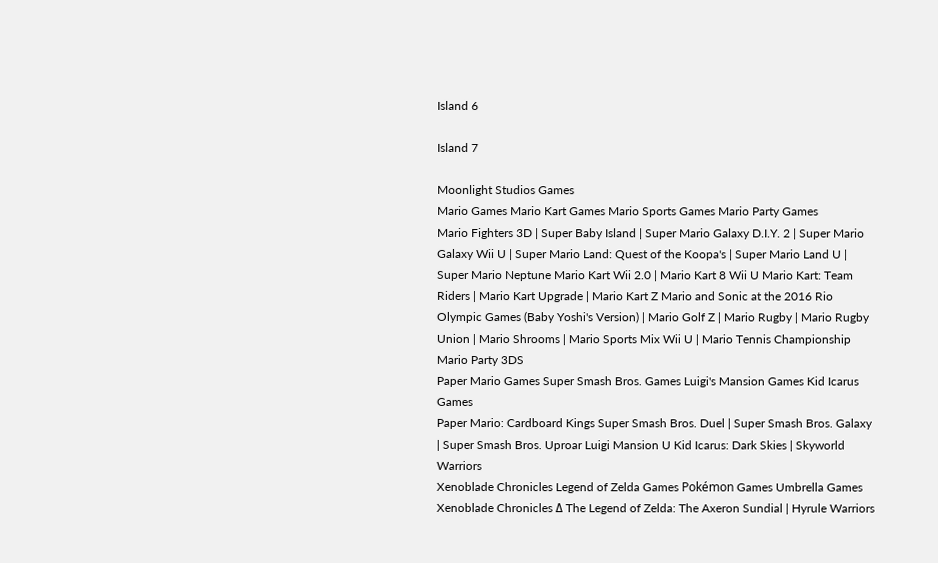Island 6

Island 7

Moonlight Studios Games
Mario Games Mario Kart Games Mario Sports Games Mario Party Games
Mario Fighters 3D | Super Baby Island | Super Mario Galaxy D.I.Y. 2 | Super Mario Galaxy Wii U | Super Mario Land: Quest of the Koopa's | Super Mario Land U | Super Mario Neptune Mario Kart Wii 2.0 | Mario Kart 8 Wii U Mario Kart: Team Riders | Mario Kart Upgrade | Mario Kart Z Mario and Sonic at the 2016 Rio Olympic Games (Baby Yoshi's Version) | Mario Golf Z | Mario Rugby | Mario Rugby Union | Mario Shrooms | Mario Sports Mix Wii U | Mario Tennis Championship Mario Party 3DS
Paper Mario Games Super Smash Bros. Games Luigi's Mansion Games Kid Icarus Games
Paper Mario: Cardboard Kings Super Smash Bros. Duel | Super Smash Bros. Galaxy | Super Smash Bros. Uproar Luigi Mansion U Kid Icarus: Dark Skies | Skyworld Warriors
Xenoblade Chronicles Legend of Zelda Games Pokémon Games Umbrella Games
Xenoblade Chronicles Δ The Legend of Zelda: The Axeron Sundial | Hyrule Warriors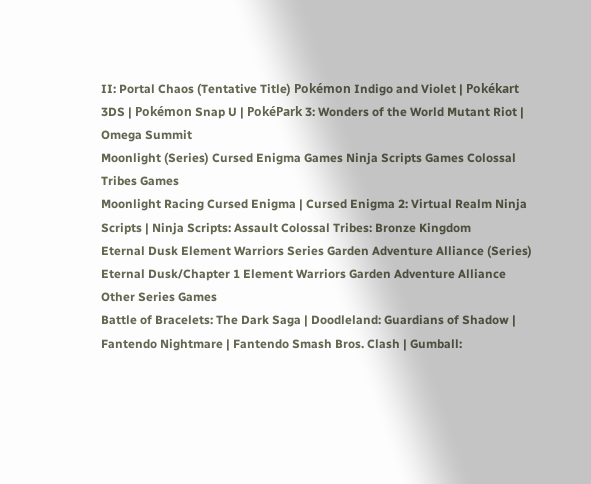II: Portal Chaos (Tentative Title) Pokémon Indigo and Violet | Pokékart 3DS | Pokémon Snap U | PokéPark 3: Wonders of the World Mutant Riot | Omega Summit
Moonlight (Series) Cursed Enigma Games Ninja Scripts Games Colossal Tribes Games
Moonlight Racing Cursed Enigma | Cursed Enigma 2: Virtual Realm Ninja Scripts | Ninja Scripts: Assault Colossal Tribes: Bronze Kingdom
Eternal Dusk Element Warriors Series Garden Adventure Alliance (Series)
Eternal Dusk/Chapter 1 Element Warriors Garden Adventure Alliance
Other Series Games
Battle of Bracelets: The Dark Saga | Doodleland: Guardians of Shadow | Fantendo Nightmare | Fantendo Smash Bros. Clash | Gumball: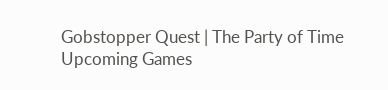Gobstopper Quest | The Party of Time
Upcoming Games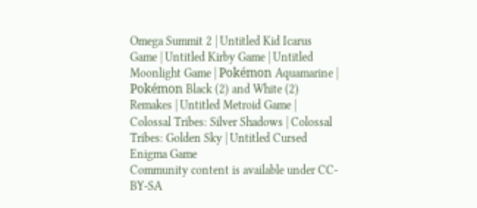Omega Summit 2 | Untitled Kid Icarus Game | Untitled Kirby Game | Untitled Moonlight Game | Pokémon Aquamarine | Pokémon Black (2) and White (2) Remakes | Untitled Metroid Game | Colossal Tribes: Silver Shadows | Colossal Tribes: Golden Sky | Untitled Cursed Enigma Game
Community content is available under CC-BY-SA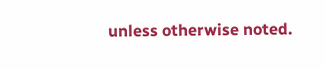unless otherwise noted.